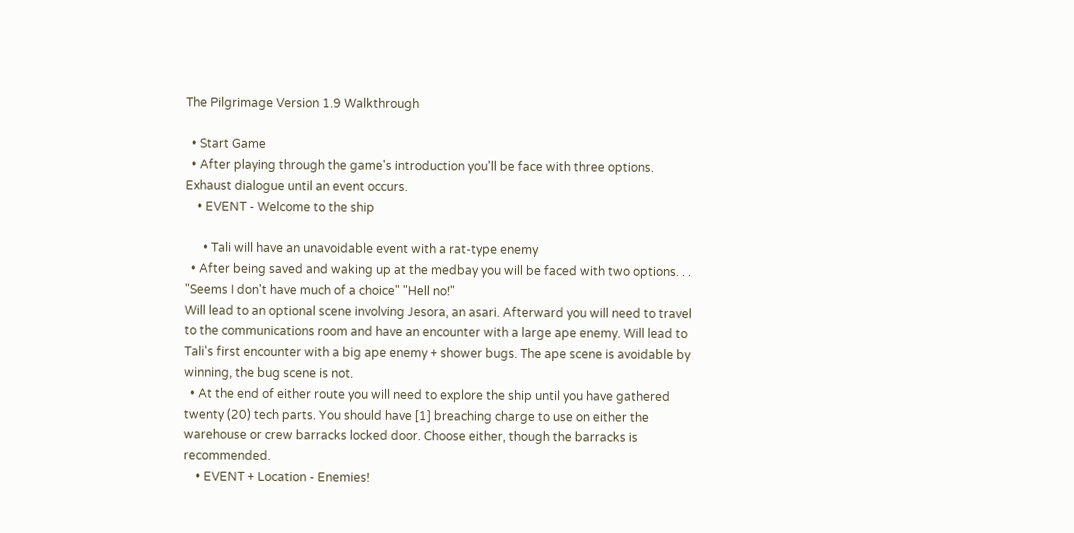The Pilgrimage Version 1.9 Walkthrough

  • Start Game
  • After playing through the game's introduction you'll be face with three options. Exhaust dialogue until an event occurs.
    • EVENT - Welcome to the ship

      • Tali will have an unavoidable event with a rat-type enemy
  • After being saved and waking up at the medbay you will be faced with two options. . .
"Seems I don't have much of a choice" "Hell no!"
Will lead to an optional scene involving Jesora, an asari. Afterward you will need to travel to the communications room and have an encounter with a large ape enemy. Will lead to Tali's first encounter with a big ape enemy + shower bugs. The ape scene is avoidable by winning, the bug scene is not.
  • At the end of either route you will need to explore the ship until you have gathered twenty (20) tech parts. You should have [1] breaching charge to use on either the warehouse or crew barracks locked door. Choose either, though the barracks is recommended.
    • EVENT + Location - Enemies!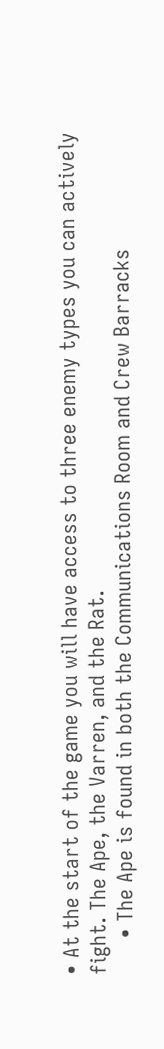• At the start of the game you will have access to three enemy types you can actively fight. The Ape, the Varren, and the Rat.
      • The Ape is found in both the Communications Room and Crew Barracks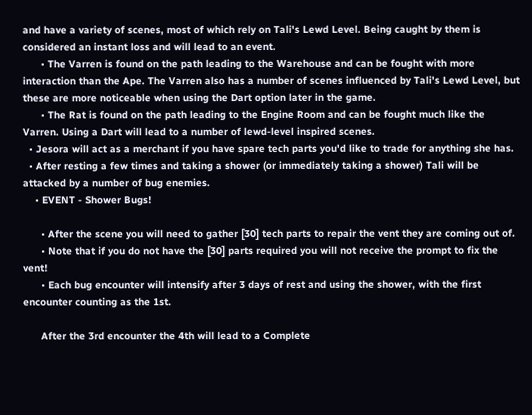and have a variety of scenes, most of which rely on Tali's Lewd Level. Being caught by them is considered an instant loss and will lead to an event.
      • The Varren is found on the path leading to the Warehouse and can be fought with more interaction than the Ape. The Varren also has a number of scenes influenced by Tali's Lewd Level, but these are more noticeable when using the Dart option later in the game.
      • The Rat is found on the path leading to the Engine Room and can be fought much like the Varren. Using a Dart will lead to a number of lewd-level inspired scenes.
  • Jesora will act as a merchant if you have spare tech parts you'd like to trade for anything she has.
  • After resting a few times and taking a shower (or immediately taking a shower) Tali will be attacked by a number of bug enemies.
    • EVENT - Shower Bugs!

      • After the scene you will need to gather [30] tech parts to repair the vent they are coming out of.
      • Note that if you do not have the [30] parts required you will not receive the prompt to fix the vent!
      • Each bug encounter will intensify after 3 days of rest and using the shower, with the first encounter counting as the 1st.

      After the 3rd encounter the 4th will lead to a Complete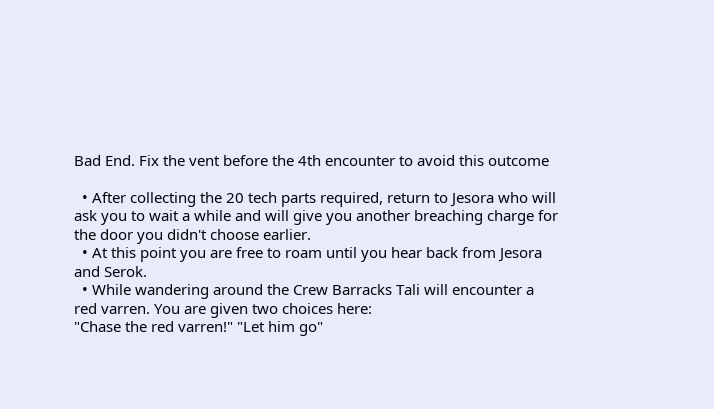Bad End. Fix the vent before the 4th encounter to avoid this outcome

  • After collecting the 20 tech parts required, return to Jesora who will ask you to wait a while and will give you another breaching charge for the door you didn't choose earlier.
  • At this point you are free to roam until you hear back from Jesora and Serok.
  • While wandering around the Crew Barracks Tali will encounter a red varren. You are given two choices here:
"Chase the red varren!" "Let him go"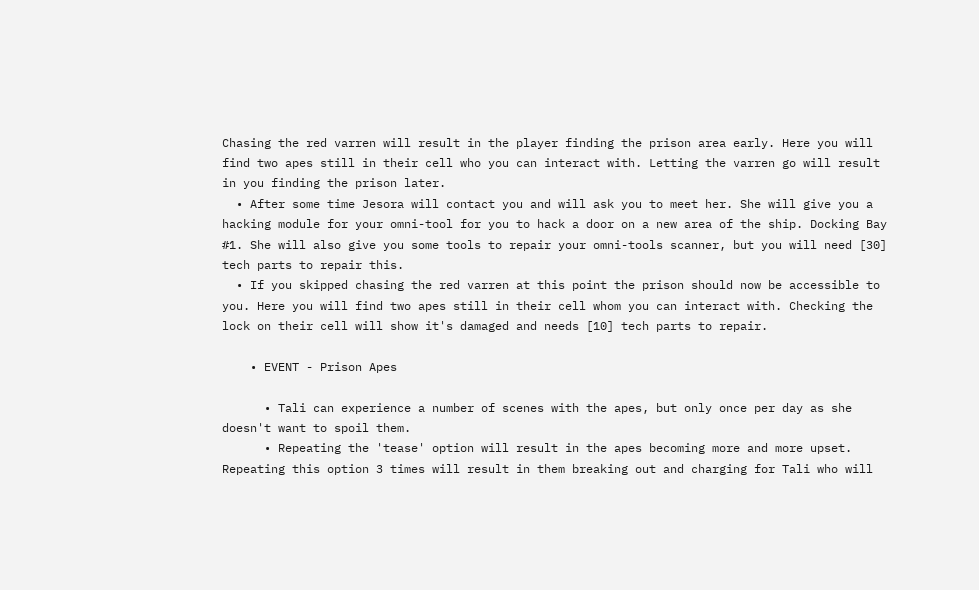Chasing the red varren will result in the player finding the prison area early. Here you will find two apes still in their cell who you can interact with. Letting the varren go will result in you finding the prison later.
  • After some time Jesora will contact you and will ask you to meet her. She will give you a hacking module for your omni-tool for you to hack a door on a new area of the ship. Docking Bay #1. She will also give you some tools to repair your omni-tools scanner, but you will need [30] tech parts to repair this.
  • If you skipped chasing the red varren at this point the prison should now be accessible to you. Here you will find two apes still in their cell whom you can interact with. Checking the lock on their cell will show it's damaged and needs [10] tech parts to repair.

    • EVENT - Prison Apes

      • Tali can experience a number of scenes with the apes, but only once per day as she doesn't want to spoil them.
      • Repeating the 'tease' option will result in the apes becoming more and more upset. Repeating this option 3 times will result in them breaking out and charging for Tali who will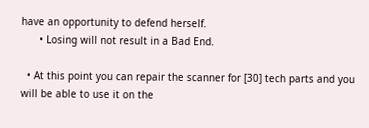have an opportunity to defend herself.
      • Losing will not result in a Bad End.

  • At this point you can repair the scanner for [30] tech parts and you will be able to use it on the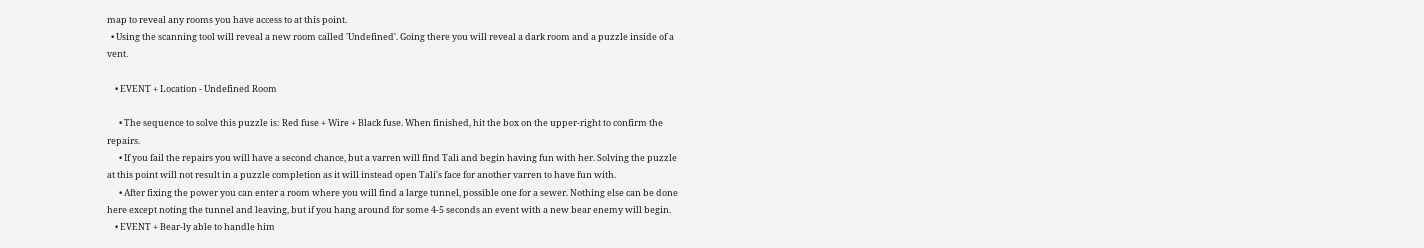map to reveal any rooms you have access to at this point.
  • Using the scanning tool will reveal a new room called 'Undefined'. Going there you will reveal a dark room and a puzzle inside of a vent.

    • EVENT + Location - Undefined Room

      • The sequence to solve this puzzle is: Red fuse + Wire + Black fuse. When finished, hit the box on the upper-right to confirm the repairs.
      • If you fail the repairs you will have a second chance, but a varren will find Tali and begin having fun with her. Solving the puzzle at this point will not result in a puzzle completion as it will instead open Tali's face for another varren to have fun with.
      • After fixing the power you can enter a room where you will find a large tunnel, possible one for a sewer. Nothing else can be done here except noting the tunnel and leaving, but if you hang around for some 4-5 seconds an event with a new bear enemy will begin.
    • EVENT + Bear-ly able to handle him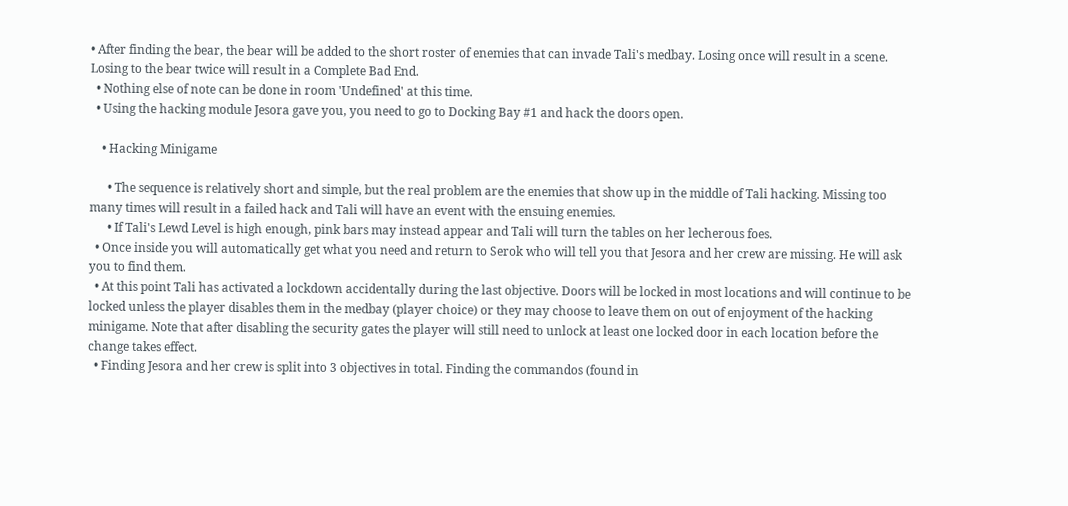• After finding the bear, the bear will be added to the short roster of enemies that can invade Tali's medbay. Losing once will result in a scene. Losing to the bear twice will result in a Complete Bad End.
  • Nothing else of note can be done in room 'Undefined' at this time.
  • Using the hacking module Jesora gave you, you need to go to Docking Bay #1 and hack the doors open.

    • Hacking Minigame

      • The sequence is relatively short and simple, but the real problem are the enemies that show up in the middle of Tali hacking. Missing too many times will result in a failed hack and Tali will have an event with the ensuing enemies.
      • If Tali's Lewd Level is high enough, pink bars may instead appear and Tali will turn the tables on her lecherous foes.
  • Once inside you will automatically get what you need and return to Serok who will tell you that Jesora and her crew are missing. He will ask you to find them.
  • At this point Tali has activated a lockdown accidentally during the last objective. Doors will be locked in most locations and will continue to be locked unless the player disables them in the medbay (player choice) or they may choose to leave them on out of enjoyment of the hacking minigame. Note that after disabling the security gates the player will still need to unlock at least one locked door in each location before the change takes effect.
  • Finding Jesora and her crew is split into 3 objectives in total. Finding the commandos (found in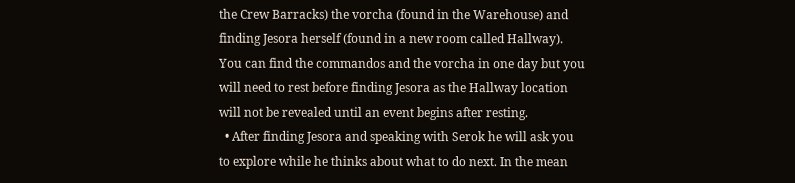the Crew Barracks) the vorcha (found in the Warehouse) and finding Jesora herself (found in a new room called Hallway). You can find the commandos and the vorcha in one day but you will need to rest before finding Jesora as the Hallway location will not be revealed until an event begins after resting.
  • After finding Jesora and speaking with Serok he will ask you to explore while he thinks about what to do next. In the mean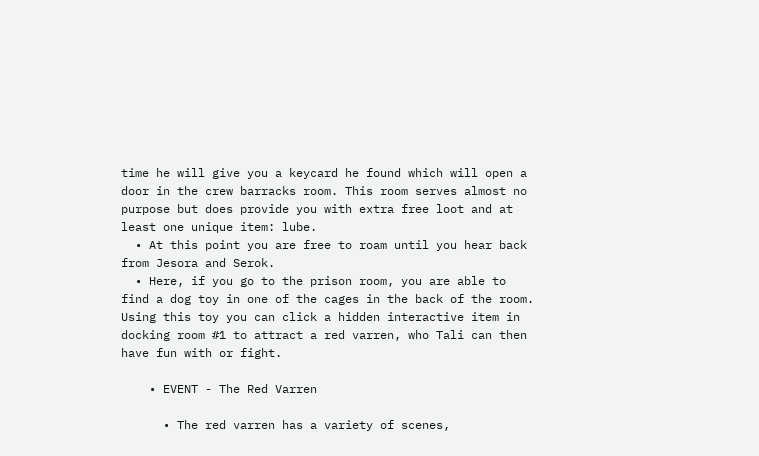time he will give you a keycard he found which will open a door in the crew barracks room. This room serves almost no purpose but does provide you with extra free loot and at least one unique item: lube.
  • At this point you are free to roam until you hear back from Jesora and Serok.
  • Here, if you go to the prison room, you are able to find a dog toy in one of the cages in the back of the room. Using this toy you can click a hidden interactive item in docking room #1 to attract a red varren, who Tali can then have fun with or fight.

    • EVENT - The Red Varren

      • The red varren has a variety of scenes,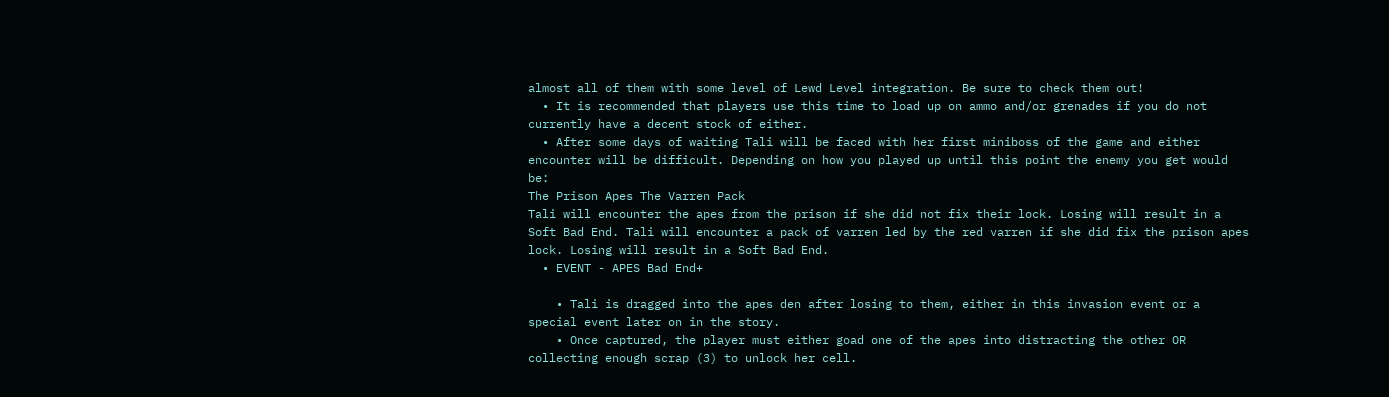almost all of them with some level of Lewd Level integration. Be sure to check them out!
  • It is recommended that players use this time to load up on ammo and/or grenades if you do not currently have a decent stock of either.
  • After some days of waiting Tali will be faced with her first miniboss of the game and either encounter will be difficult. Depending on how you played up until this point the enemy you get would be:
The Prison Apes The Varren Pack
Tali will encounter the apes from the prison if she did not fix their lock. Losing will result in a Soft Bad End. Tali will encounter a pack of varren led by the red varren if she did fix the prison apes lock. Losing will result in a Soft Bad End.
  • EVENT - APES Bad End+

    • Tali is dragged into the apes den after losing to them, either in this invasion event or a special event later on in the story.
    • Once captured, the player must either goad one of the apes into distracting the other OR collecting enough scrap (3) to unlock her cell.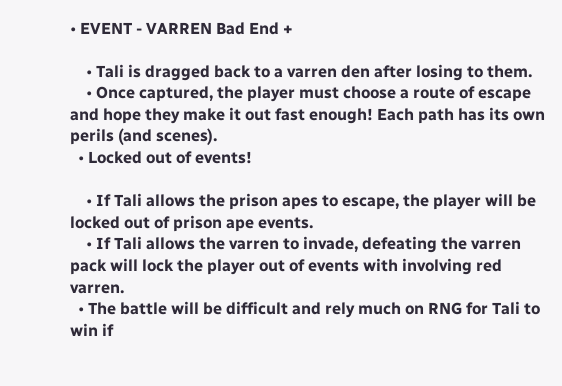• EVENT - VARREN Bad End +

    • Tali is dragged back to a varren den after losing to them.
    • Once captured, the player must choose a route of escape and hope they make it out fast enough! Each path has its own perils (and scenes).
  • Locked out of events!

    • If Tali allows the prison apes to escape, the player will be locked out of prison ape events.
    • If Tali allows the varren to invade, defeating the varren pack will lock the player out of events with involving red varren.
  • The battle will be difficult and rely much on RNG for Tali to win if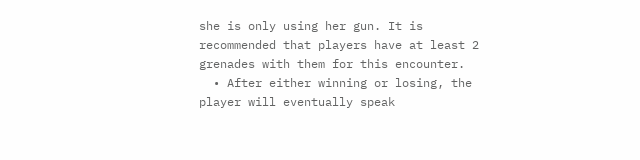she is only using her gun. It is recommended that players have at least 2 grenades with them for this encounter.
  • After either winning or losing, the player will eventually speak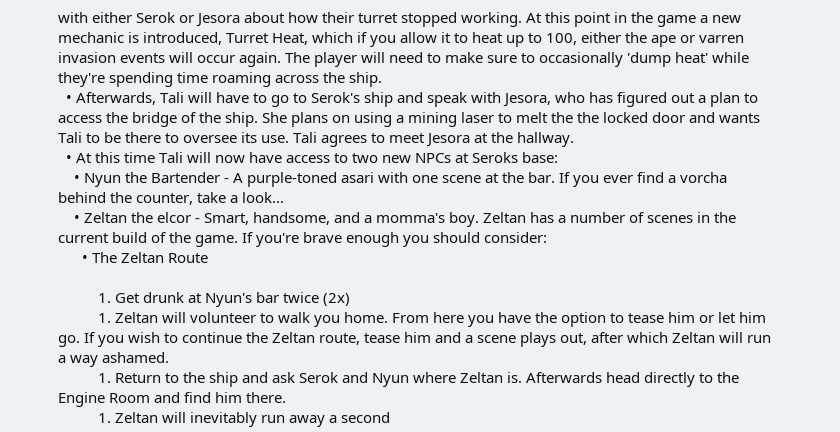with either Serok or Jesora about how their turret stopped working. At this point in the game a new mechanic is introduced, Turret Heat, which if you allow it to heat up to 100, either the ape or varren invasion events will occur again. The player will need to make sure to occasionally 'dump heat' while they're spending time roaming across the ship.
  • Afterwards, Tali will have to go to Serok's ship and speak with Jesora, who has figured out a plan to access the bridge of the ship. She plans on using a mining laser to melt the the locked door and wants Tali to be there to oversee its use. Tali agrees to meet Jesora at the hallway.
  • At this time Tali will now have access to two new NPCs at Seroks base:
    • Nyun the Bartender - A purple-toned asari with one scene at the bar. If you ever find a vorcha behind the counter, take a look...
    • Zeltan the elcor - Smart, handsome, and a momma's boy. Zeltan has a number of scenes in the current build of the game. If you're brave enough you should consider:
      • The Zeltan Route

          1. Get drunk at Nyun's bar twice (2x)
          1. Zeltan will volunteer to walk you home. From here you have the option to tease him or let him go. If you wish to continue the Zeltan route, tease him and a scene plays out, after which Zeltan will run a way ashamed.
          1. Return to the ship and ask Serok and Nyun where Zeltan is. Afterwards head directly to the Engine Room and find him there.
          1. Zeltan will inevitably run away a second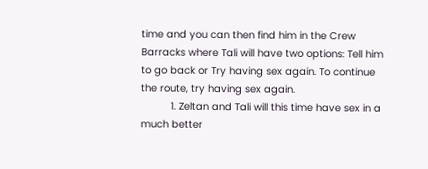time and you can then find him in the Crew Barracks where Tali will have two options: Tell him to go back or Try having sex again. To continue the route, try having sex again.
          1. Zeltan and Tali will this time have sex in a much better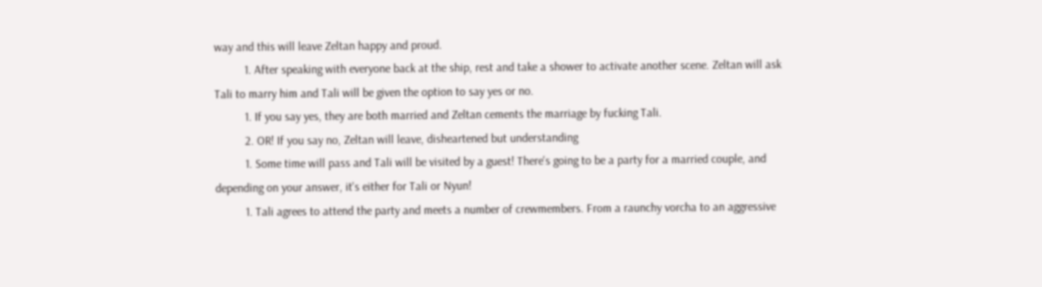way and this will leave Zeltan happy and proud.
          1. After speaking with everyone back at the ship, rest and take a shower to activate another scene. Zeltan will ask Tali to marry him and Tali will be given the option to say yes or no.
          1. If you say yes, they are both married and Zeltan cements the marriage by fucking Tali.
          2. OR! If you say no, Zeltan will leave, disheartened but understanding
          1. Some time will pass and Tali will be visited by a guest! There's going to be a party for a married couple, and depending on your answer, it's either for Tali or Nyun!
          1. Tali agrees to attend the party and meets a number of crewmembers. From a raunchy vorcha to an aggressive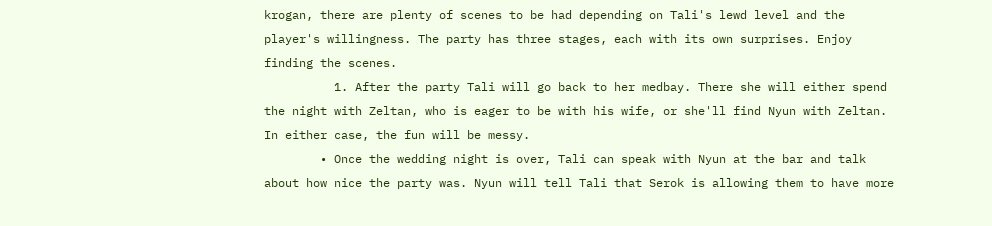krogan, there are plenty of scenes to be had depending on Tali's lewd level and the player's willingness. The party has three stages, each with its own surprises. Enjoy finding the scenes.
          1. After the party Tali will go back to her medbay. There she will either spend the night with Zeltan, who is eager to be with his wife, or she'll find Nyun with Zeltan. In either case, the fun will be messy.
        • Once the wedding night is over, Tali can speak with Nyun at the bar and talk about how nice the party was. Nyun will tell Tali that Serok is allowing them to have more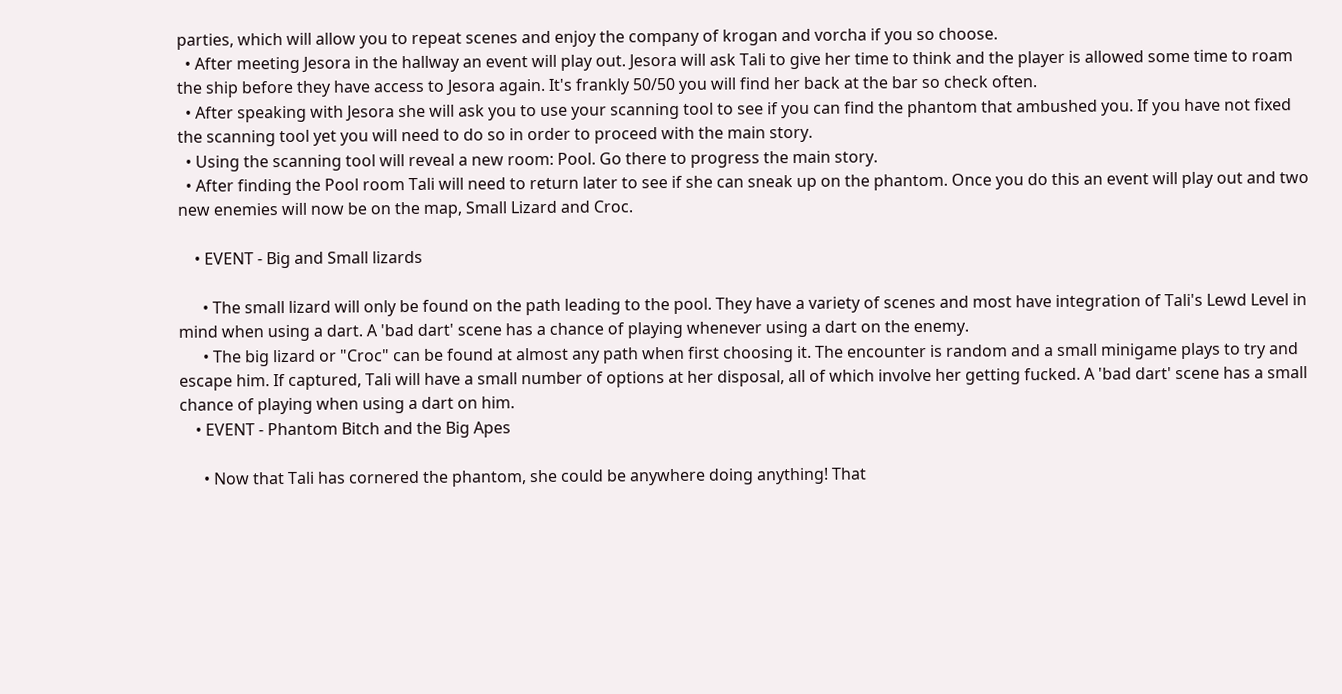parties, which will allow you to repeat scenes and enjoy the company of krogan and vorcha if you so choose.
  • After meeting Jesora in the hallway an event will play out. Jesora will ask Tali to give her time to think and the player is allowed some time to roam the ship before they have access to Jesora again. It's frankly 50/50 you will find her back at the bar so check often.
  • After speaking with Jesora she will ask you to use your scanning tool to see if you can find the phantom that ambushed you. If you have not fixed the scanning tool yet you will need to do so in order to proceed with the main story.
  • Using the scanning tool will reveal a new room: Pool. Go there to progress the main story.
  • After finding the Pool room Tali will need to return later to see if she can sneak up on the phantom. Once you do this an event will play out and two new enemies will now be on the map, Small Lizard and Croc.

    • EVENT - Big and Small lizards

      • The small lizard will only be found on the path leading to the pool. They have a variety of scenes and most have integration of Tali's Lewd Level in mind when using a dart. A 'bad dart' scene has a chance of playing whenever using a dart on the enemy.
      • The big lizard or "Croc" can be found at almost any path when first choosing it. The encounter is random and a small minigame plays to try and escape him. If captured, Tali will have a small number of options at her disposal, all of which involve her getting fucked. A 'bad dart' scene has a small chance of playing when using a dart on him.
    • EVENT - Phantom Bitch and the Big Apes

      • Now that Tali has cornered the phantom, she could be anywhere doing anything! That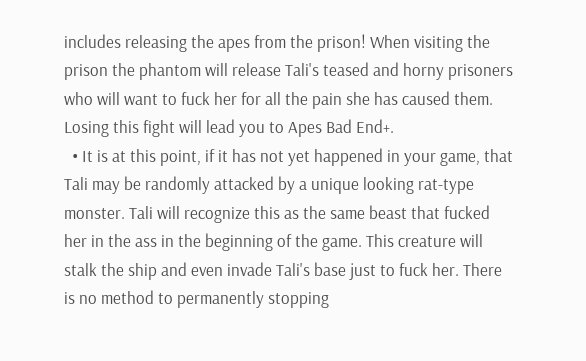includes releasing the apes from the prison! When visiting the prison the phantom will release Tali's teased and horny prisoners who will want to fuck her for all the pain she has caused them. Losing this fight will lead you to Apes Bad End+.
  • It is at this point, if it has not yet happened in your game, that Tali may be randomly attacked by a unique looking rat-type monster. Tali will recognize this as the same beast that fucked her in the ass in the beginning of the game. This creature will stalk the ship and even invade Tali's base just to fuck her. There is no method to permanently stopping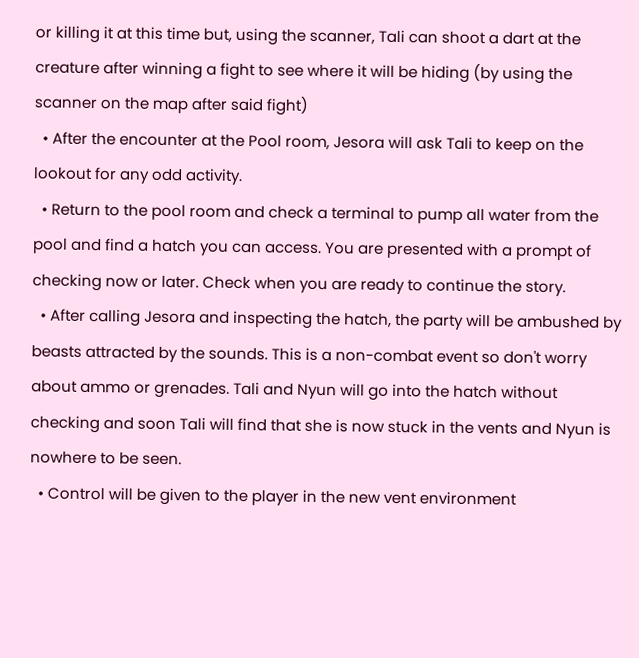or killing it at this time but, using the scanner, Tali can shoot a dart at the creature after winning a fight to see where it will be hiding (by using the scanner on the map after said fight)
  • After the encounter at the Pool room, Jesora will ask Tali to keep on the lookout for any odd activity.
  • Return to the pool room and check a terminal to pump all water from the pool and find a hatch you can access. You are presented with a prompt of checking now or later. Check when you are ready to continue the story.
  • After calling Jesora and inspecting the hatch, the party will be ambushed by beasts attracted by the sounds. This is a non-combat event so don't worry about ammo or grenades. Tali and Nyun will go into the hatch without checking and soon Tali will find that she is now stuck in the vents and Nyun is nowhere to be seen.
  • Control will be given to the player in the new vent environment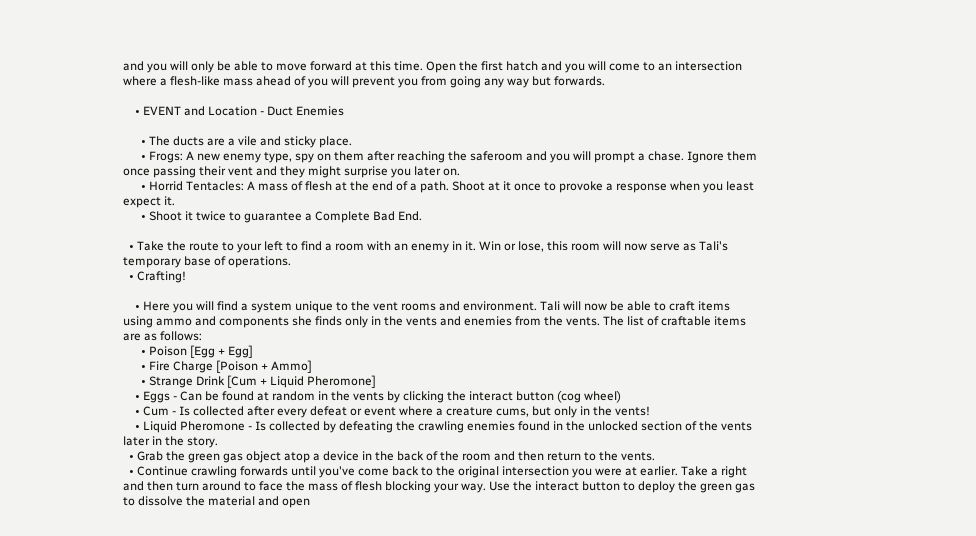and you will only be able to move forward at this time. Open the first hatch and you will come to an intersection where a flesh-like mass ahead of you will prevent you from going any way but forwards.

    • EVENT and Location - Duct Enemies

      • The ducts are a vile and sticky place.
      • Frogs: A new enemy type, spy on them after reaching the saferoom and you will prompt a chase. Ignore them once passing their vent and they might surprise you later on.
      • Horrid Tentacles: A mass of flesh at the end of a path. Shoot at it once to provoke a response when you least expect it.
      • Shoot it twice to guarantee a Complete Bad End.

  • Take the route to your left to find a room with an enemy in it. Win or lose, this room will now serve as Tali's temporary base of operations.
  • Crafting!

    • Here you will find a system unique to the vent rooms and environment. Tali will now be able to craft items using ammo and components she finds only in the vents and enemies from the vents. The list of craftable items are as follows:
      • Poison [Egg + Egg]
      • Fire Charge [Poison + Ammo]
      • Strange Drink [Cum + Liquid Pheromone]
    • Eggs - Can be found at random in the vents by clicking the interact button (cog wheel)
    • Cum - Is collected after every defeat or event where a creature cums, but only in the vents!
    • Liquid Pheromone - Is collected by defeating the crawling enemies found in the unlocked section of the vents later in the story.
  • Grab the green gas object atop a device in the back of the room and then return to the vents.
  • Continue crawling forwards until you've come back to the original intersection you were at earlier. Take a right and then turn around to face the mass of flesh blocking your way. Use the interact button to deploy the green gas to dissolve the material and open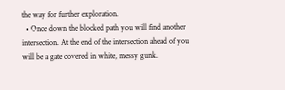the way for further exploration.
  • Once down the blocked path you will find another intersection. At the end of the intersection ahead of you will be a gate covered in white, messy gunk.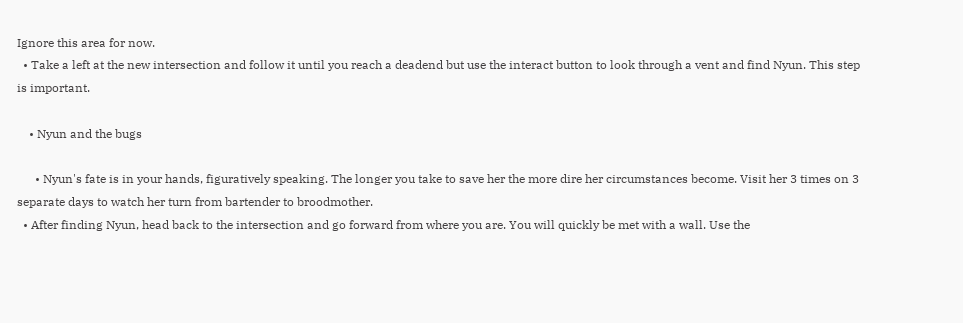Ignore this area for now.
  • Take a left at the new intersection and follow it until you reach a deadend but use the interact button to look through a vent and find Nyun. This step is important.

    • Nyun and the bugs

      • Nyun's fate is in your hands, figuratively speaking. The longer you take to save her the more dire her circumstances become. Visit her 3 times on 3 separate days to watch her turn from bartender to broodmother.
  • After finding Nyun, head back to the intersection and go forward from where you are. You will quickly be met with a wall. Use the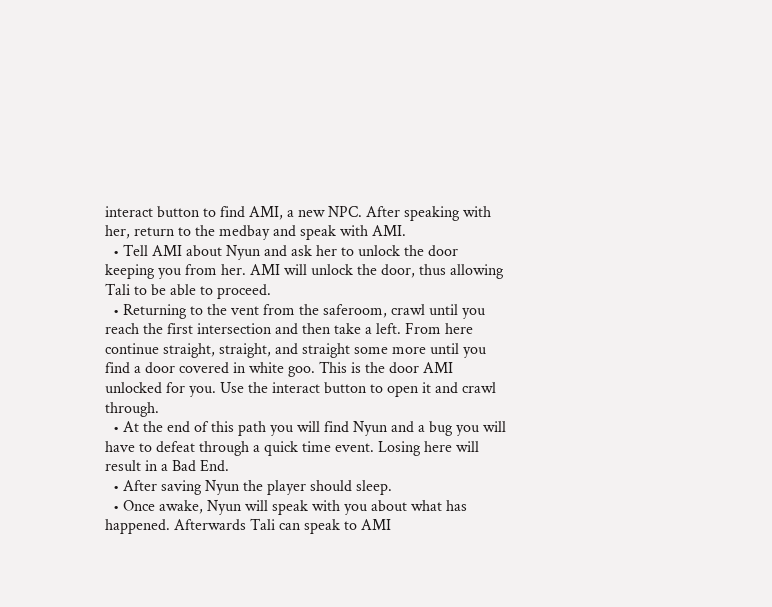interact button to find AMI, a new NPC. After speaking with her, return to the medbay and speak with AMI.
  • Tell AMI about Nyun and ask her to unlock the door keeping you from her. AMI will unlock the door, thus allowing Tali to be able to proceed.
  • Returning to the vent from the saferoom, crawl until you reach the first intersection and then take a left. From here continue straight, straight, and straight some more until you find a door covered in white goo. This is the door AMI unlocked for you. Use the interact button to open it and crawl through.
  • At the end of this path you will find Nyun and a bug you will have to defeat through a quick time event. Losing here will result in a Bad End.
  • After saving Nyun the player should sleep.
  • Once awake, Nyun will speak with you about what has happened. Afterwards Tali can speak to AMI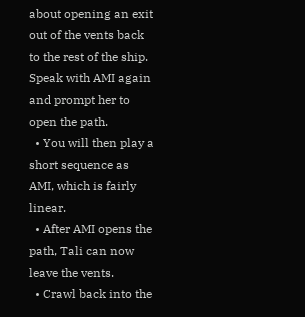about opening an exit out of the vents back to the rest of the ship. Speak with AMI again and prompt her to open the path.
  • You will then play a short sequence as AMI, which is fairly linear.
  • After AMI opens the path, Tali can now leave the vents.
  • Crawl back into the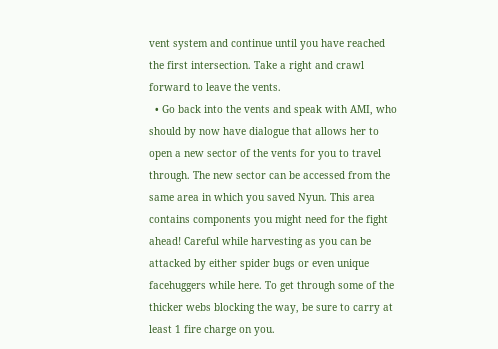vent system and continue until you have reached the first intersection. Take a right and crawl forward to leave the vents.
  • Go back into the vents and speak with AMI, who should by now have dialogue that allows her to open a new sector of the vents for you to travel through. The new sector can be accessed from the same area in which you saved Nyun. This area contains components you might need for the fight ahead! Careful while harvesting as you can be attacked by either spider bugs or even unique facehuggers while here. To get through some of the thicker webs blocking the way, be sure to carry at least 1 fire charge on you.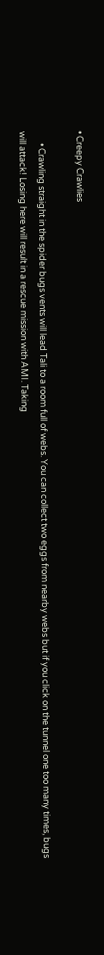• Creepy Crawlies

      • Crawling straight in the spider bugs vents will lead Tali to a room full of webs. You can collect two eggs from nearby webs but if you click on the tunnel one too many times, bugs will attack! Losing here will result in a rescue mission with AMI. Taking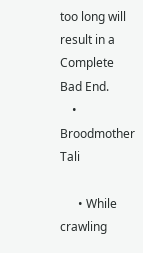too long will result in a Complete Bad End.
    • Broodmother Tali

      • While crawling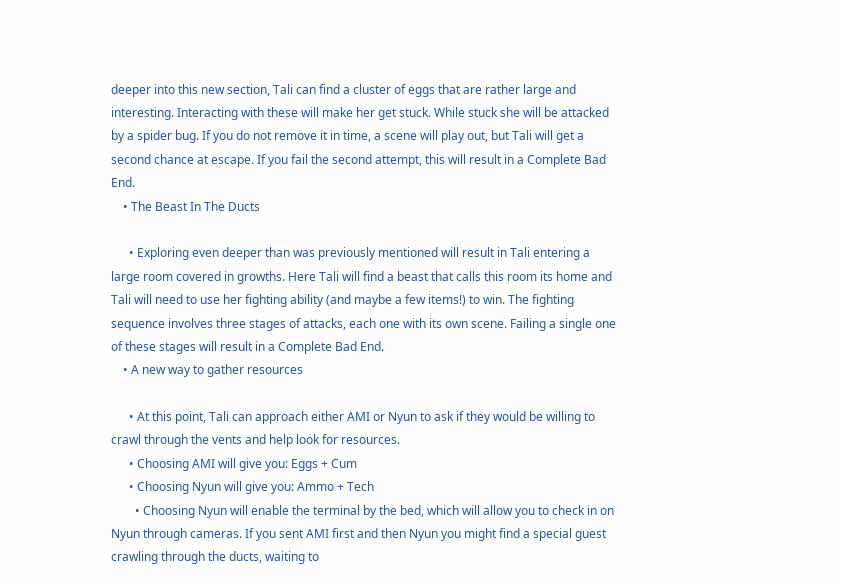deeper into this new section, Tali can find a cluster of eggs that are rather large and interesting. Interacting with these will make her get stuck. While stuck she will be attacked by a spider bug. If you do not remove it in time, a scene will play out, but Tali will get a second chance at escape. If you fail the second attempt, this will result in a Complete Bad End.
    • The Beast In The Ducts

      • Exploring even deeper than was previously mentioned will result in Tali entering a large room covered in growths. Here Tali will find a beast that calls this room its home and Tali will need to use her fighting ability (and maybe a few items!) to win. The fighting sequence involves three stages of attacks, each one with its own scene. Failing a single one of these stages will result in a Complete Bad End.
    • A new way to gather resources

      • At this point, Tali can approach either AMI or Nyun to ask if they would be willing to crawl through the vents and help look for resources.
      • Choosing AMI will give you: Eggs + Cum
      • Choosing Nyun will give you: Ammo + Tech
        • Choosing Nyun will enable the terminal by the bed, which will allow you to check in on Nyun through cameras. If you sent AMI first and then Nyun you might find a special guest crawling through the ducts, waiting to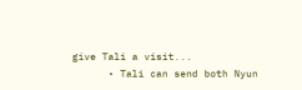give Tali a visit...
      • Tali can send both Nyun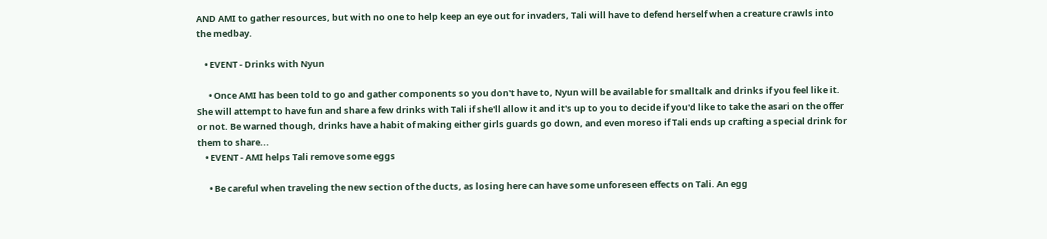AND AMI to gather resources, but with no one to help keep an eye out for invaders, Tali will have to defend herself when a creature crawls into the medbay.

    • EVENT - Drinks with Nyun

      • Once AMI has been told to go and gather components so you don't have to, Nyun will be available for smalltalk and drinks if you feel like it. She will attempt to have fun and share a few drinks with Tali if she'll allow it and it's up to you to decide if you'd like to take the asari on the offer or not. Be warned though, drinks have a habit of making either girls guards go down, and even moreso if Tali ends up crafting a special drink for them to share...
    • EVENT - AMI helps Tali remove some eggs

      • Be careful when traveling the new section of the ducts, as losing here can have some unforeseen effects on Tali. An egg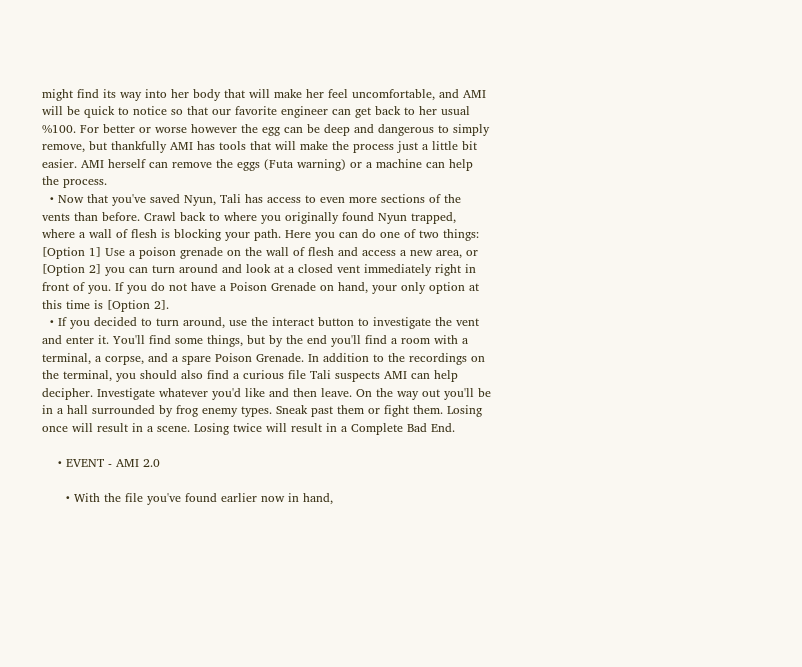might find its way into her body that will make her feel uncomfortable, and AMI will be quick to notice so that our favorite engineer can get back to her usual %100. For better or worse however the egg can be deep and dangerous to simply remove, but thankfully AMI has tools that will make the process just a little bit easier. AMI herself can remove the eggs (Futa warning) or a machine can help the process.
  • Now that you've saved Nyun, Tali has access to even more sections of the vents than before. Crawl back to where you originally found Nyun trapped, where a wall of flesh is blocking your path. Here you can do one of two things: [Option 1] Use a poison grenade on the wall of flesh and access a new area, or [Option 2] you can turn around and look at a closed vent immediately right in front of you. If you do not have a Poison Grenade on hand, your only option at this time is [Option 2].
  • If you decided to turn around, use the interact button to investigate the vent and enter it. You'll find some things, but by the end you'll find a room with a terminal, a corpse, and a spare Poison Grenade. In addition to the recordings on the terminal, you should also find a curious file Tali suspects AMI can help decipher. Investigate whatever you'd like and then leave. On the way out you'll be in a hall surrounded by frog enemy types. Sneak past them or fight them. Losing once will result in a scene. Losing twice will result in a Complete Bad End.

    • EVENT - AMI 2.0

      • With the file you've found earlier now in hand,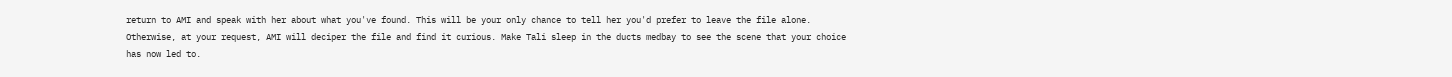return to AMI and speak with her about what you've found. This will be your only chance to tell her you'd prefer to leave the file alone. Otherwise, at your request, AMI will deciper the file and find it curious. Make Tali sleep in the ducts medbay to see the scene that your choice has now led to.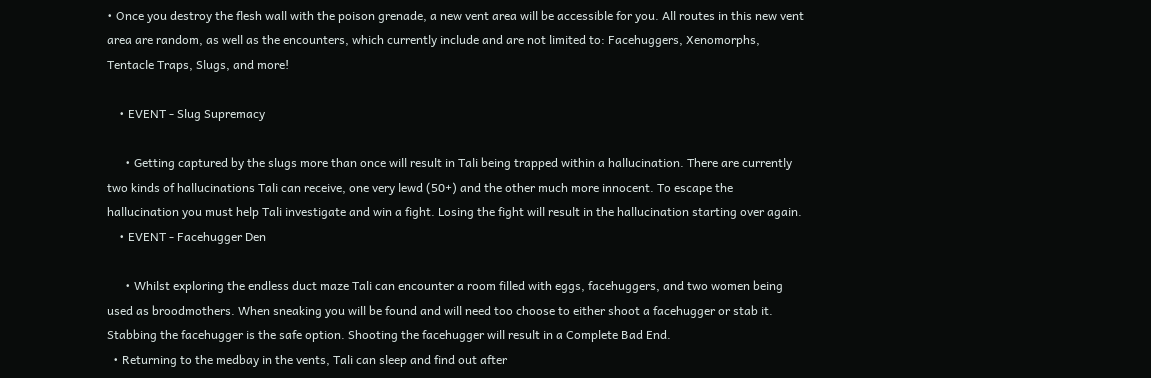• Once you destroy the flesh wall with the poison grenade, a new vent area will be accessible for you. All routes in this new vent area are random, as well as the encounters, which currently include and are not limited to: Facehuggers, Xenomorphs, Tentacle Traps, Slugs, and more!

    • EVENT - Slug Supremacy

      • Getting captured by the slugs more than once will result in Tali being trapped within a hallucination. There are currently two kinds of hallucinations Tali can receive, one very lewd (50+) and the other much more innocent. To escape the hallucination you must help Tali investigate and win a fight. Losing the fight will result in the hallucination starting over again.
    • EVENT - Facehugger Den

      • Whilst exploring the endless duct maze Tali can encounter a room filled with eggs, facehuggers, and two women being used as broodmothers. When sneaking you will be found and will need too choose to either shoot a facehugger or stab it. Stabbing the facehugger is the safe option. Shooting the facehugger will result in a Complete Bad End.
  • Returning to the medbay in the vents, Tali can sleep and find out after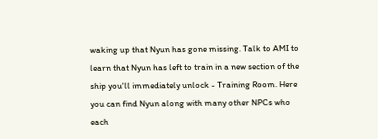waking up that Nyun has gone missing. Talk to AMI to learn that Nyun has left to train in a new section of the ship you'll immediately unlock - Training Room. Here you can find Nyun along with many other NPCs who each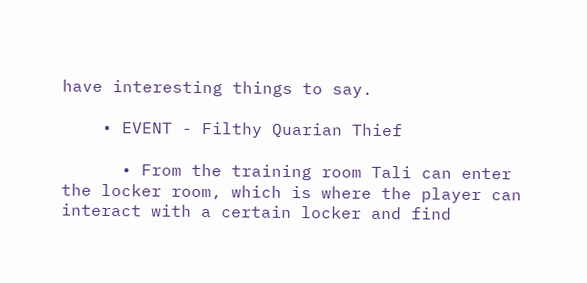have interesting things to say.

    • EVENT - Filthy Quarian Thief

      • From the training room Tali can enter the locker room, which is where the player can interact with a certain locker and find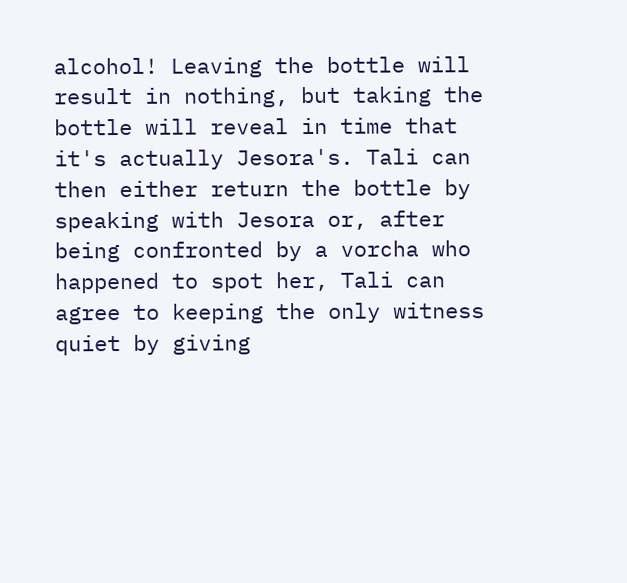alcohol! Leaving the bottle will result in nothing, but taking the bottle will reveal in time that it's actually Jesora's. Tali can then either return the bottle by speaking with Jesora or, after being confronted by a vorcha who happened to spot her, Tali can agree to keeping the only witness quiet by giving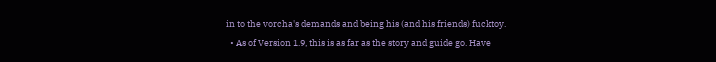in to the vorcha's demands and being his (and his friends) fucktoy.
  • As of Version 1.9, this is as far as the story and guide go. Have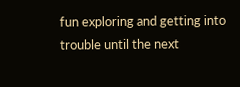fun exploring and getting into trouble until the next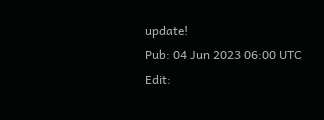update!
Pub: 04 Jun 2023 06:00 UTC
Edit: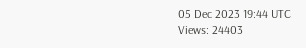05 Dec 2023 19:44 UTC
Views: 24403